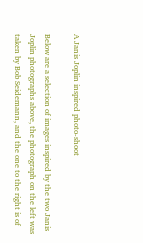A Janis Joplin inspired photo-shoot

Below are a selection of images inspired by the two Janis Joplin photographs above, the photograph on the left was taken by Bob Seidemann, and the one to the right is of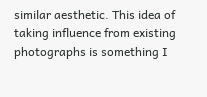similar aesthetic. This idea of taking influence from existing photographs is something I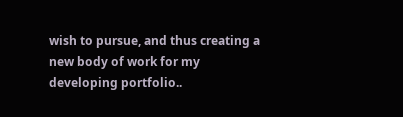wish to pursue, and thus creating a new body of work for my developing portfolio..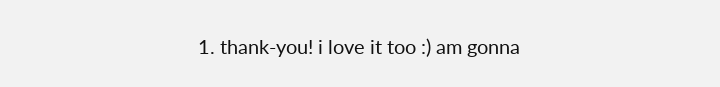1. thank-you! i love it too :) am gonna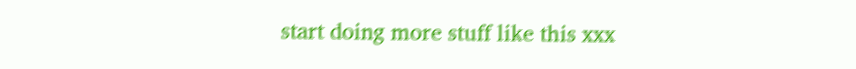start doing more stuff like this xxx